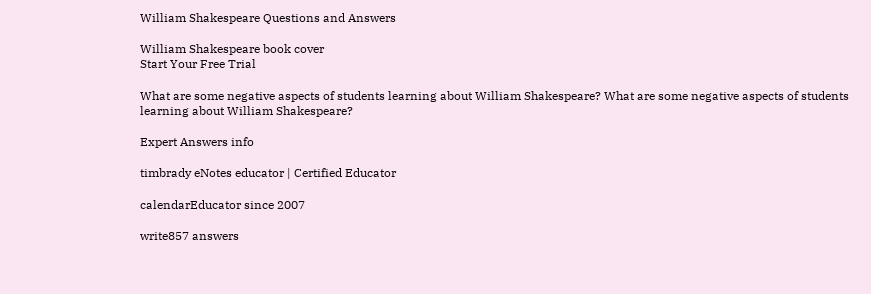William Shakespeare Questions and Answers

William Shakespeare book cover
Start Your Free Trial

What are some negative aspects of students learning about William Shakespeare? What are some negative aspects of students learning about William Shakespeare?

Expert Answers info

timbrady eNotes educator | Certified Educator

calendarEducator since 2007

write857 answers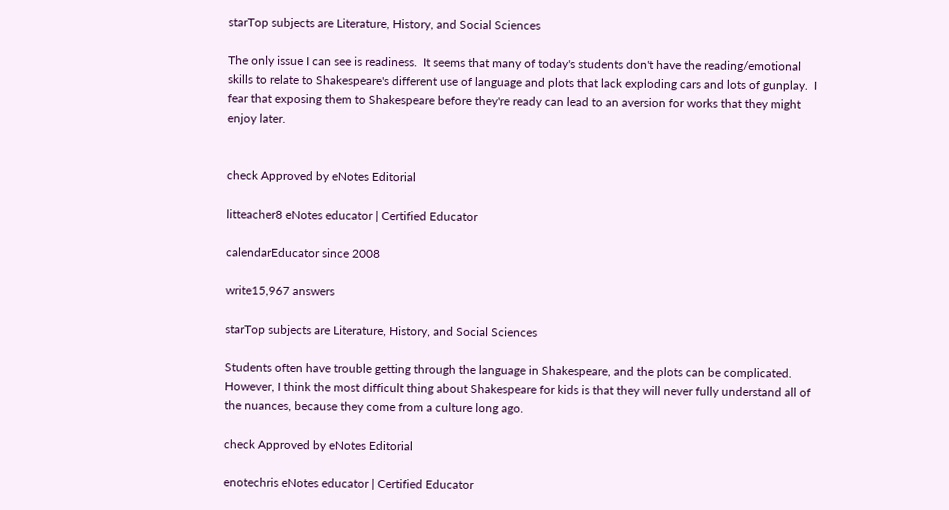starTop subjects are Literature, History, and Social Sciences

The only issue I can see is readiness.  It seems that many of today's students don't have the reading/emotional skills to relate to Shakespeare's different use of language and plots that lack exploding cars and lots of gunplay.  I fear that exposing them to Shakespeare before they're ready can lead to an aversion for works that they might enjoy later.


check Approved by eNotes Editorial

litteacher8 eNotes educator | Certified Educator

calendarEducator since 2008

write15,967 answers

starTop subjects are Literature, History, and Social Sciences

Students often have trouble getting through the language in Shakespeare, and the plots can be complicated. However, I think the most difficult thing about Shakespeare for kids is that they will never fully understand all of the nuances, because they come from a culture long ago.

check Approved by eNotes Editorial

enotechris eNotes educator | Certified Educator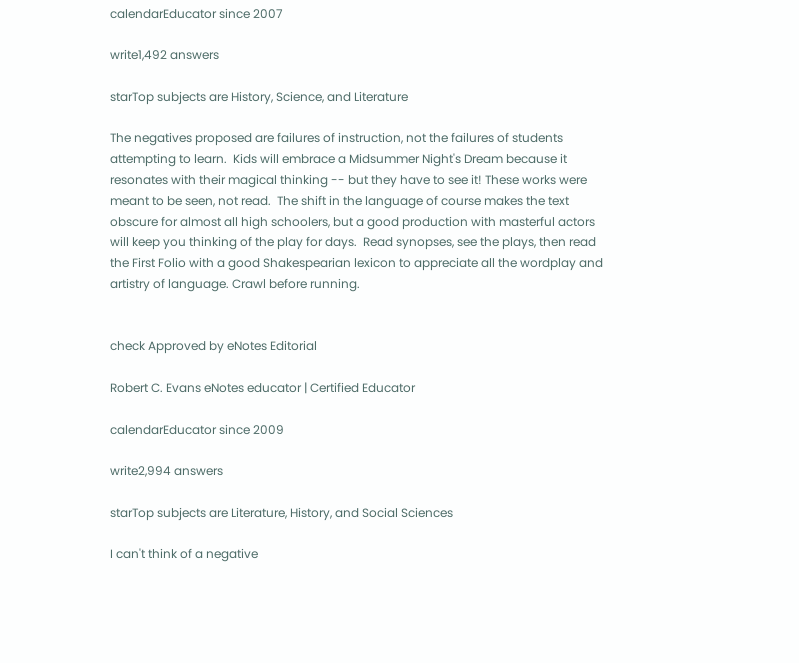calendarEducator since 2007

write1,492 answers

starTop subjects are History, Science, and Literature

The negatives proposed are failures of instruction, not the failures of students attempting to learn.  Kids will embrace a Midsummer Night's Dream because it resonates with their magical thinking -- but they have to see it! These works were meant to be seen, not read.  The shift in the language of course makes the text obscure for almost all high schoolers, but a good production with masterful actors will keep you thinking of the play for days.  Read synopses, see the plays, then read the First Folio with a good Shakespearian lexicon to appreciate all the wordplay and artistry of language. Crawl before running.


check Approved by eNotes Editorial

Robert C. Evans eNotes educator | Certified Educator

calendarEducator since 2009

write2,994 answers

starTop subjects are Literature, History, and Social Sciences

I can't think of a negative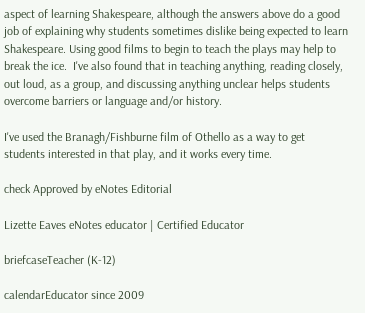aspect of learning Shakespeare, although the answers above do a good job of explaining why students sometimes dislike being expected to learn Shakespeare. Using good films to begin to teach the plays may help to break the ice.  I've also found that in teaching anything, reading closely, out loud, as a group, and discussing anything unclear helps students overcome barriers or language and/or history.

I've used the Branagh/Fishburne film of Othello as a way to get students interested in that play, and it works every time.

check Approved by eNotes Editorial

Lizette Eaves eNotes educator | Certified Educator

briefcaseTeacher (K-12)

calendarEducator since 2009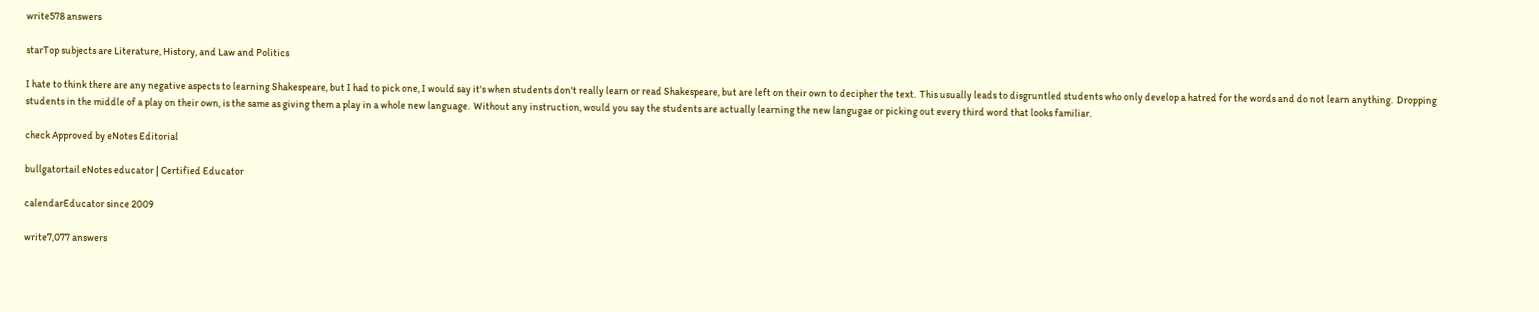write578 answers

starTop subjects are Literature, History, and Law and Politics

I hate to think there are any negative aspects to learning Shakespeare, but I had to pick one, I would say it's when students don't really learn or read Shakespeare, but are left on their own to decipher the text.  This usually leads to disgruntled students who only develop a hatred for the words and do not learn anything.  Dropping students in the middle of a play on their own, is the same as giving them a play in a whole new language.  Without any instruction, would you say the students are actually learning the new langugae or picking out every third word that looks familiar.

check Approved by eNotes Editorial

bullgatortail eNotes educator | Certified Educator

calendarEducator since 2009

write7,077 answers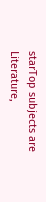starTop subjects are Literature,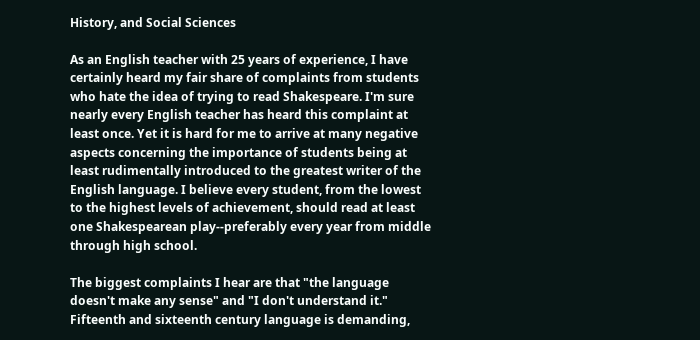History, and Social Sciences

As an English teacher with 25 years of experience, I have certainly heard my fair share of complaints from students who hate the idea of trying to read Shakespeare. I'm sure nearly every English teacher has heard this complaint at least once. Yet it is hard for me to arrive at many negative aspects concerning the importance of students being at least rudimentally introduced to the greatest writer of the English language. I believe every student, from the lowest to the highest levels of achievement, should read at least one Shakespearean play--preferably every year from middle through high school.

The biggest complaints I hear are that "the language doesn't make any sense" and "I don't understand it." Fifteenth and sixteenth century language is demanding,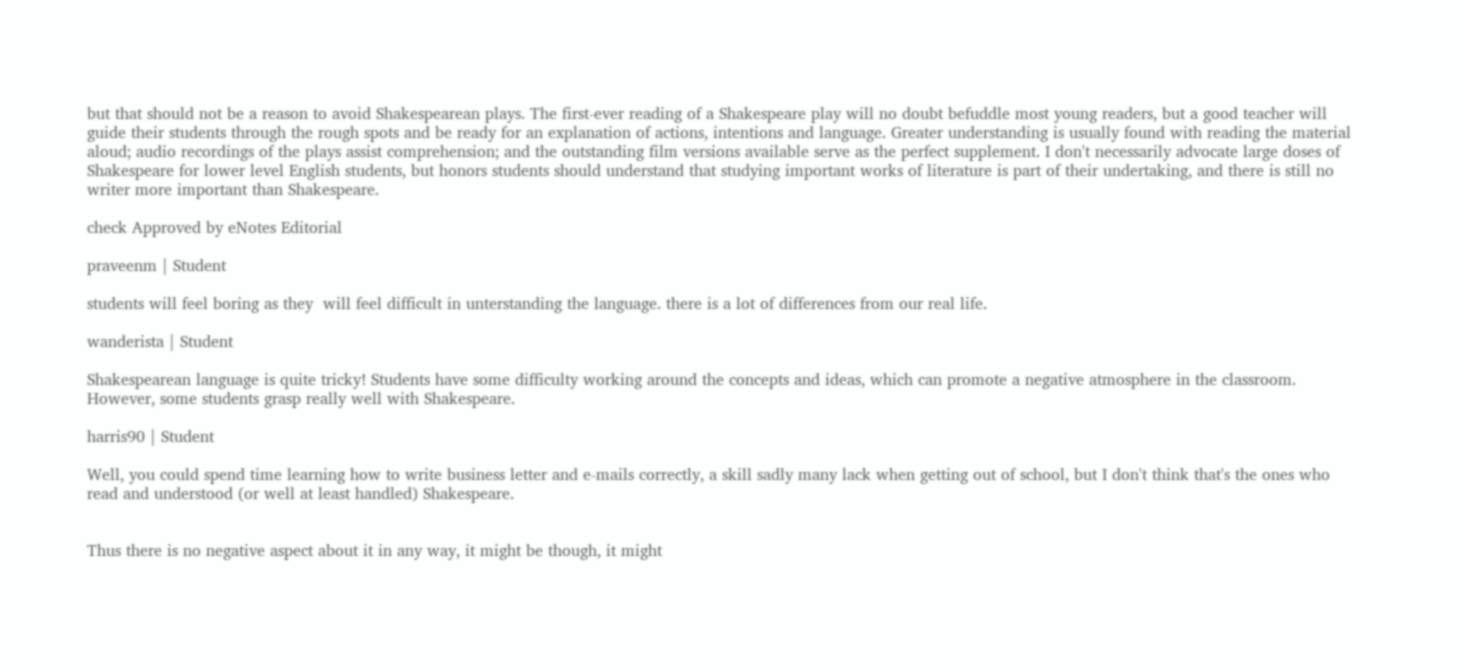but that should not be a reason to avoid Shakespearean plays. The first-ever reading of a Shakespeare play will no doubt befuddle most young readers, but a good teacher will guide their students through the rough spots and be ready for an explanation of actions, intentions and language. Greater understanding is usually found with reading the material aloud; audio recordings of the plays assist comprehension; and the outstanding film versions available serve as the perfect supplement. I don't necessarily advocate large doses of Shakespeare for lower level English students, but honors students should understand that studying important works of literature is part of their undertaking, and there is still no writer more important than Shakespeare.

check Approved by eNotes Editorial

praveenm | Student

students will feel boring as they  will feel difficult in unterstanding the language. there is a lot of differences from our real life.

wanderista | Student

Shakespearean language is quite tricky! Students have some difficulty working around the concepts and ideas, which can promote a negative atmosphere in the classroom. However, some students grasp really well with Shakespeare.

harris90 | Student

Well, you could spend time learning how to write business letter and e-mails correctly, a skill sadly many lack when getting out of school, but I don't think that's the ones who read and understood (or well at least handled) Shakespeare.


Thus there is no negative aspect about it in any way, it might be though, it might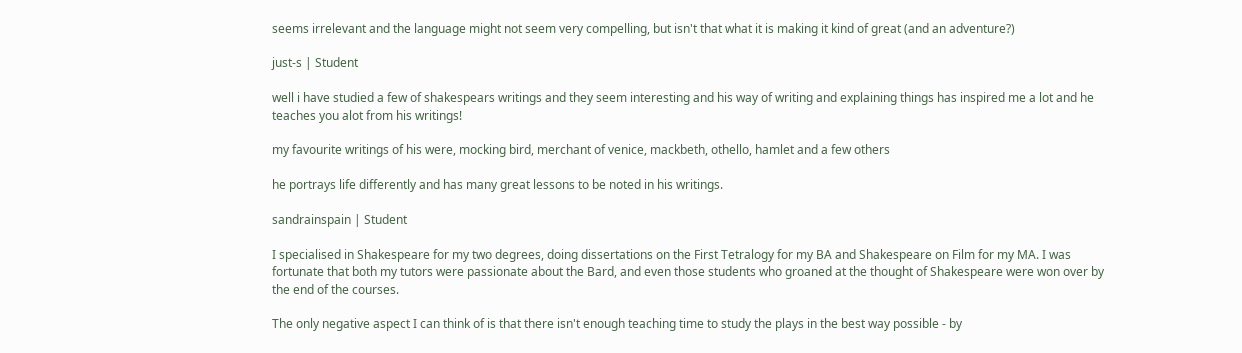seems irrelevant and the language might not seem very compelling, but isn't that what it is making it kind of great (and an adventure?)

just-s | Student

well i have studied a few of shakespears writings and they seem interesting and his way of writing and explaining things has inspired me a lot and he teaches you alot from his writings!

my favourite writings of his were, mocking bird, merchant of venice, mackbeth, othello, hamlet and a few others

he portrays life differently and has many great lessons to be noted in his writings.

sandrainspain | Student

I specialised in Shakespeare for my two degrees, doing dissertations on the First Tetralogy for my BA and Shakespeare on Film for my MA. I was fortunate that both my tutors were passionate about the Bard, and even those students who groaned at the thought of Shakespeare were won over by the end of the courses.

The only negative aspect I can think of is that there isn't enough teaching time to study the plays in the best way possible - by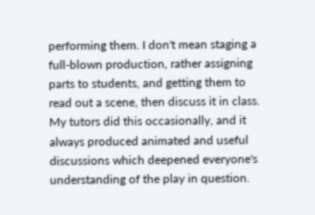performing them. I don't mean staging a full-blown production, rather assigning parts to students, and getting them to read out a scene, then discuss it in class. My tutors did this occasionally, and it always produced animated and useful discussions which deepened everyone's understanding of the play in question.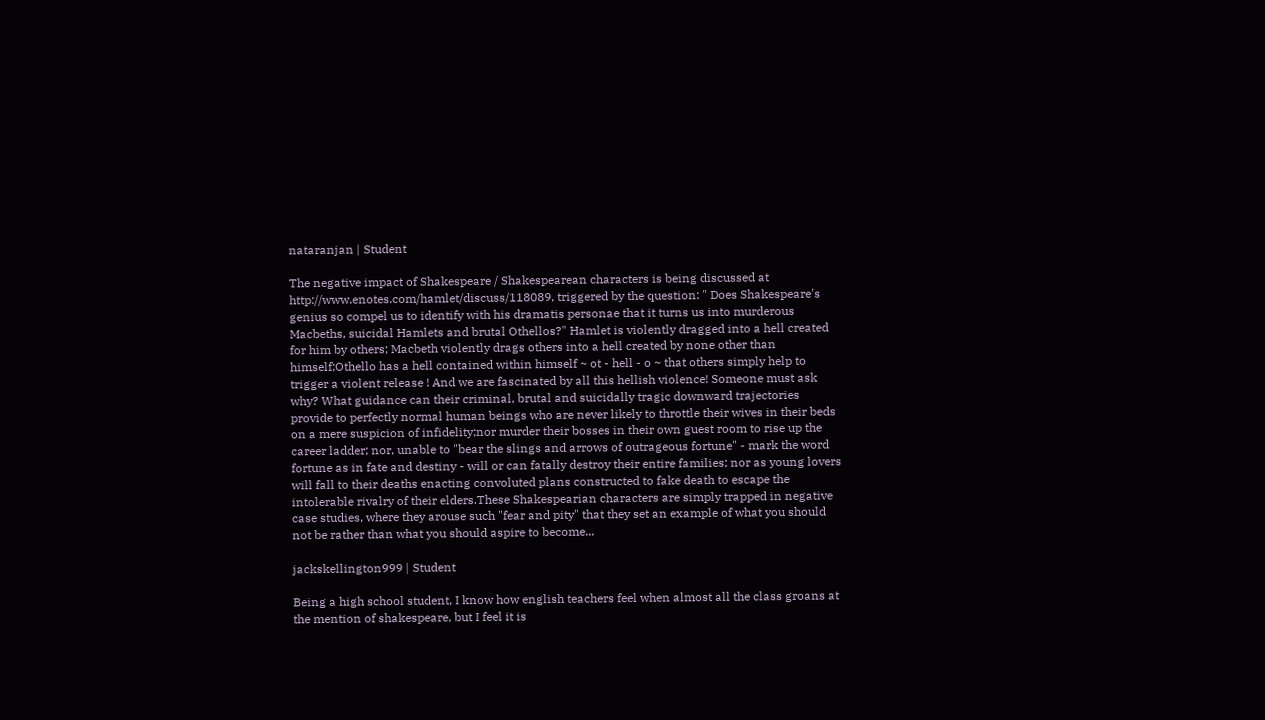nataranjan | Student

The negative impact of Shakespeare / Shakespearean characters is being discussed at http://www.enotes.com/hamlet/discuss/118089, triggered by the question: " Does Shakespeare's genius so compel us to identify with his dramatis personae that it turns us into murderous Macbeths, suicidal Hamlets and brutal Othellos?" Hamlet is violently dragged into a hell created for him by others; Macbeth violently drags others into a hell created by none other than himself;Othello has a hell contained within himself ~ ot - hell - o ~ that others simply help to trigger a violent release ! And we are fascinated by all this hellish violence! Someone must ask why? What guidance can their criminal, brutal and suicidally tragic downward trajectories provide to perfectly normal human beings who are never likely to throttle their wives in their beds on a mere suspicion of infidelity;nor murder their bosses in their own guest room to rise up the career ladder; nor, unable to "bear the slings and arrows of outrageous fortune" - mark the word fortune as in fate and destiny - will or can fatally destroy their entire families; nor as young lovers will fall to their deaths enacting convoluted plans constructed to fake death to escape the intolerable rivalry of their elders.These Shakespearian characters are simply trapped in negative case studies, where they arouse such "fear and pity" that they set an example of what you should not be rather than what you should aspire to become...

jackskellington999 | Student

Being a high school student, I know how english teachers feel when almost all the class groans at the mention of shakespeare, but I feel it is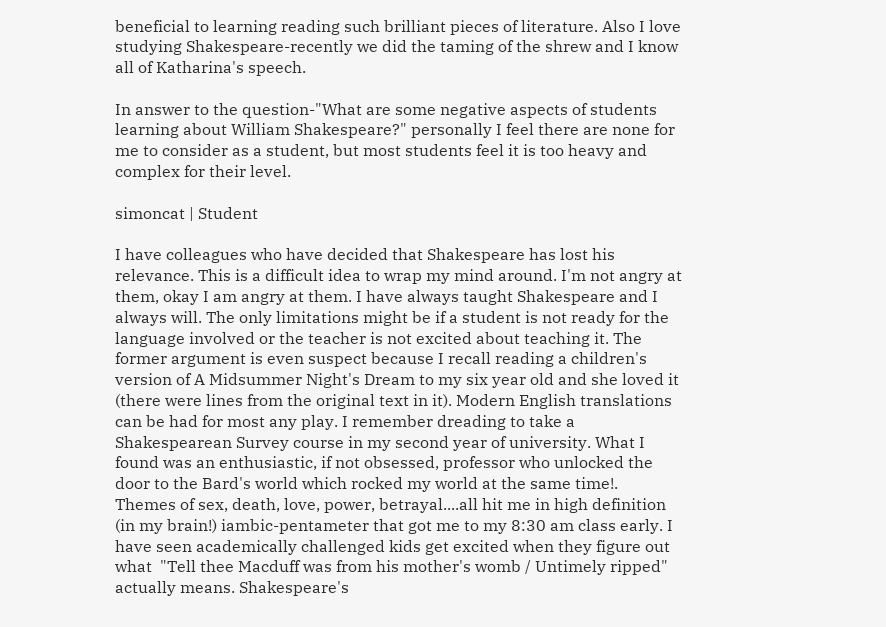beneficial to learning reading such brilliant pieces of literature. Also I love studying Shakespeare-recently we did the taming of the shrew and I know all of Katharina's speech.

In answer to the question-"What are some negative aspects of students learning about William Shakespeare?" personally I feel there are none for me to consider as a student, but most students feel it is too heavy and complex for their level.

simoncat | Student

I have colleagues who have decided that Shakespeare has lost his relevance. This is a difficult idea to wrap my mind around. I'm not angry at them, okay I am angry at them. I have always taught Shakespeare and I always will. The only limitations might be if a student is not ready for the language involved or the teacher is not excited about teaching it. The former argument is even suspect because I recall reading a children's version of A Midsummer Night's Dream to my six year old and she loved it (there were lines from the original text in it). Modern English translations can be had for most any play. I remember dreading to take a Shakespearean Survey course in my second year of university. What I found was an enthusiastic, if not obsessed, professor who unlocked the door to the Bard's world which rocked my world at the same time!. Themes of sex, death, love, power, betrayal....all hit me in high definition (in my brain!) iambic-pentameter that got me to my 8:30 am class early. I have seen academically challenged kids get excited when they figure out what  "Tell thee Macduff was from his mother's womb / Untimely ripped" actually means. Shakespeare's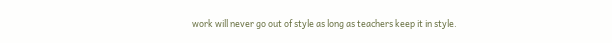work will never go out of style as long as teachers keep it in style.